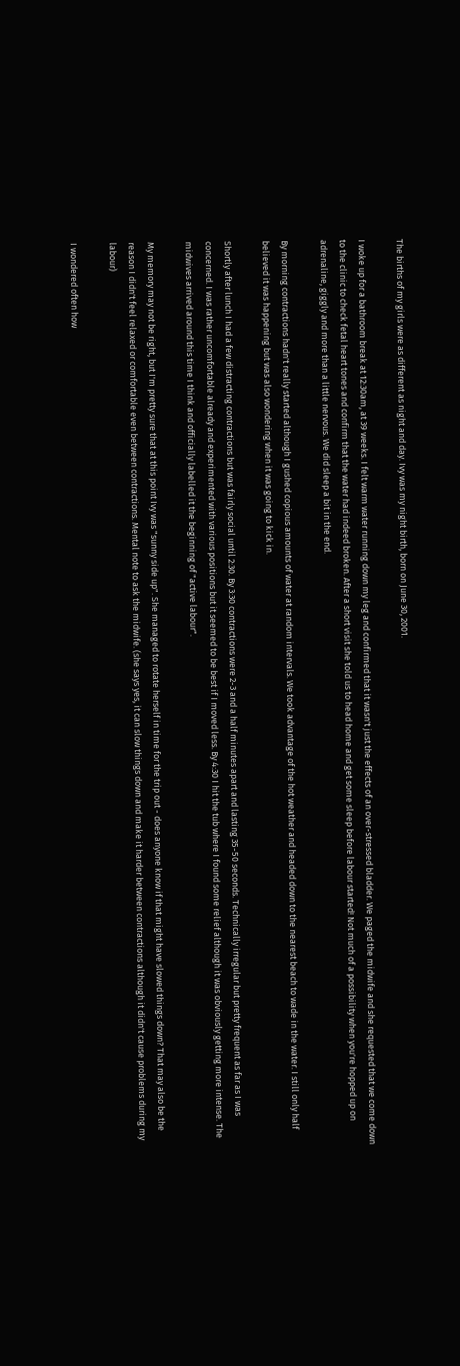The births of my girls were as different as night and day. Ivy was my night birth, born on June 30, 2001.

I woke up for a bathroom break at 12:30am, at 39 weeks. I felt warm water running down my leg and confirmed that it wasn't just the effects of an over-stressed bladder. We paged the midwife and she requested that we come down to the clinic to check fetal heart tones and confirm that the water had indeed broken. After a short visit she told us to head home and get some sleep before labour started! Not much of a possibility when you're hopped up on adrenaline, giggly and more than a little nervous. We did sleep a bit in the end.

By morning contractions hadn't really started although I gushed copious amounts of water at random intervals. We took advantage of the hot weather and headed down to the nearest beach to wade in the water. I still only half believed it was happening but was also wondering when it was going to kick in.

Shortly after lunch I had a few distracting contractions but was fairly social until 2:30. By 3:30 contractions were 2-3 and a half minutes apart and lasting 35-50 seconds. Technically irregular but pretty frequent as far as I was concerned. I was rather uncomfortable already and experimented with various positions but it seemed to be best if I moved less. By 4:30 I hit the tub where I found some relief although it was obviously getting more intense. The midwives arrived around this time I think and officially labelled it the beginning of "active labour".

My memory may not be right, but I'm pretty sure that at this point Ivy was "sunny side up". She managed to rotate herself in time for the trip out - does anyone know if that might have slowed things down? That may also be the reason I didn't feel relaxed or comfortable even between contractions. Mental note to ask the midwife. (she says yes, it can slow things down and make it harder between contractions although it didn't cause problems during my labour)

I wondered often how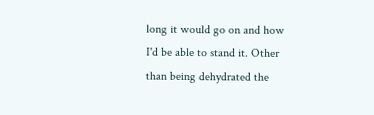long it would go on and how I'd be able to stand it. Other than being dehydrated the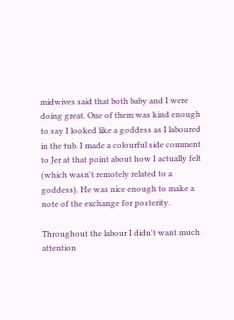midwives said that both baby and I were doing great. One of them was kind enough to say I looked like a goddess as I laboured in the tub. I made a colourful side comment to Jer at that point about how I actually felt (which wasn't remotely related to a goddess). He was nice enough to make a note of the exchange for posterity.

Throughout the labour I didn't want much attention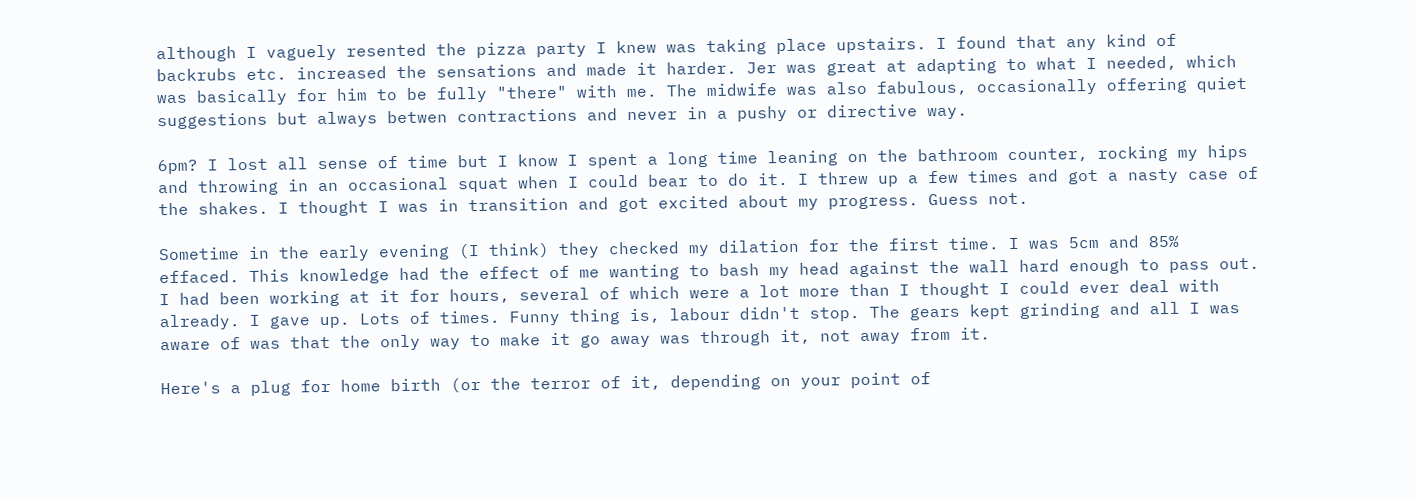although I vaguely resented the pizza party I knew was taking place upstairs. I found that any kind of backrubs etc. increased the sensations and made it harder. Jer was great at adapting to what I needed, which was basically for him to be fully "there" with me. The midwife was also fabulous, occasionally offering quiet suggestions but always betwen contractions and never in a pushy or directive way.

6pm? I lost all sense of time but I know I spent a long time leaning on the bathroom counter, rocking my hips and throwing in an occasional squat when I could bear to do it. I threw up a few times and got a nasty case of the shakes. I thought I was in transition and got excited about my progress. Guess not.

Sometime in the early evening (I think) they checked my dilation for the first time. I was 5cm and 85% effaced. This knowledge had the effect of me wanting to bash my head against the wall hard enough to pass out. I had been working at it for hours, several of which were a lot more than I thought I could ever deal with already. I gave up. Lots of times. Funny thing is, labour didn't stop. The gears kept grinding and all I was aware of was that the only way to make it go away was through it, not away from it.

Here's a plug for home birth (or the terror of it, depending on your point of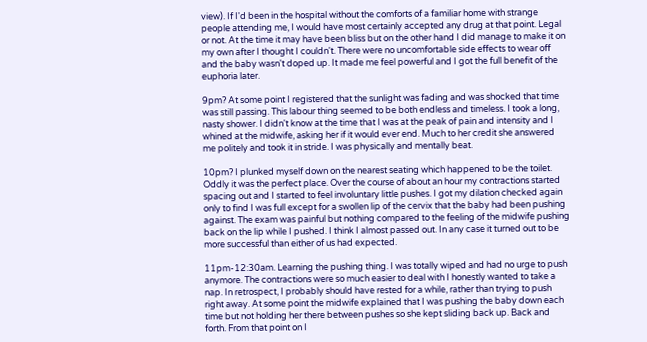view). If I'd been in the hospital without the comforts of a familiar home with strange people attending me, I would have most certainly accepted any drug at that point. Legal or not. At the time it may have been bliss but on the other hand I did manage to make it on my own after I thought I couldn't. There were no uncomfortable side effects to wear off and the baby wasn't doped up. It made me feel powerful and I got the full benefit of the euphoria later.

9pm? At some point I registered that the sunlight was fading and was shocked that time was still passing. This labour thing seemed to be both endless and timeless. I took a long, nasty shower. I didn't know at the time that I was at the peak of pain and intensity and I whined at the midwife, asking her if it would ever end. Much to her credit she answered me politely and took it in stride. I was physically and mentally beat.

10pm? I plunked myself down on the nearest seating which happened to be the toilet. Oddly it was the perfect place. Over the course of about an hour my contractions started spacing out and I started to feel involuntary little pushes. I got my dilation checked again only to find I was full except for a swollen lip of the cervix that the baby had been pushing against. The exam was painful but nothing compared to the feeling of the midwife pushing back on the lip while I pushed. I think I almost passed out. In any case it turned out to be more successful than either of us had expected.

11pm-12:30am. Learning the pushing thing. I was totally wiped and had no urge to push anymore. The contractions were so much easier to deal with I honestly wanted to take a nap. In retrospect, I probably should have rested for a while, rather than trying to push right away. At some point the midwife explained that I was pushing the baby down each time but not holding her there between pushes so she kept sliding back up. Back and forth. From that point on I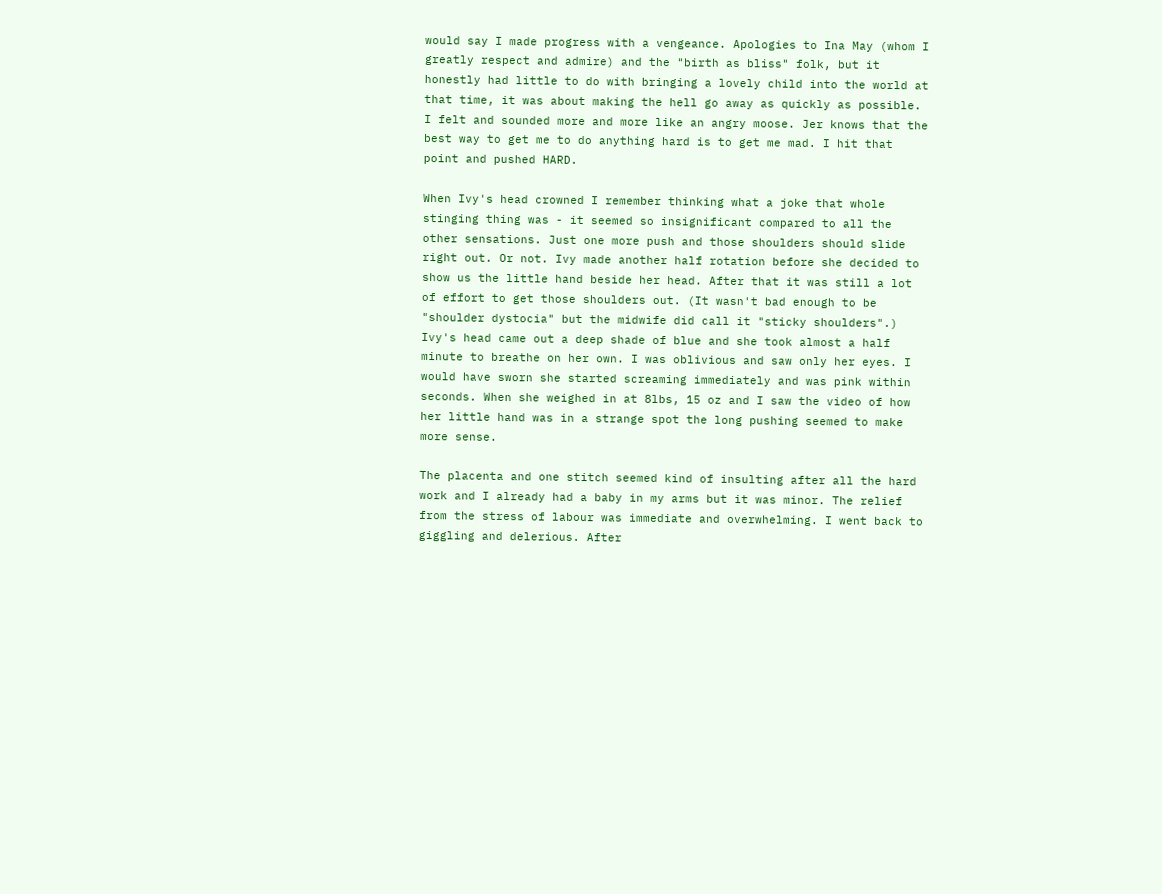would say I made progress with a vengeance. Apologies to Ina May (whom I greatly respect and admire) and the "birth as bliss" folk, but it honestly had little to do with bringing a lovely child into the world at that time, it was about making the hell go away as quickly as possible. I felt and sounded more and more like an angry moose. Jer knows that the best way to get me to do anything hard is to get me mad. I hit that point and pushed HARD.

When Ivy's head crowned I remember thinking what a joke that whole stinging thing was - it seemed so insignificant compared to all the other sensations. Just one more push and those shoulders should slide right out. Or not. Ivy made another half rotation before she decided to show us the little hand beside her head. After that it was still a lot of effort to get those shoulders out. (It wasn't bad enough to be "shoulder dystocia" but the midwife did call it "sticky shoulders".) Ivy's head came out a deep shade of blue and she took almost a half minute to breathe on her own. I was oblivious and saw only her eyes. I would have sworn she started screaming immediately and was pink within seconds. When she weighed in at 8lbs, 15 oz and I saw the video of how her little hand was in a strange spot the long pushing seemed to make more sense.

The placenta and one stitch seemed kind of insulting after all the hard work and I already had a baby in my arms but it was minor. The relief from the stress of labour was immediate and overwhelming. I went back to giggling and delerious. After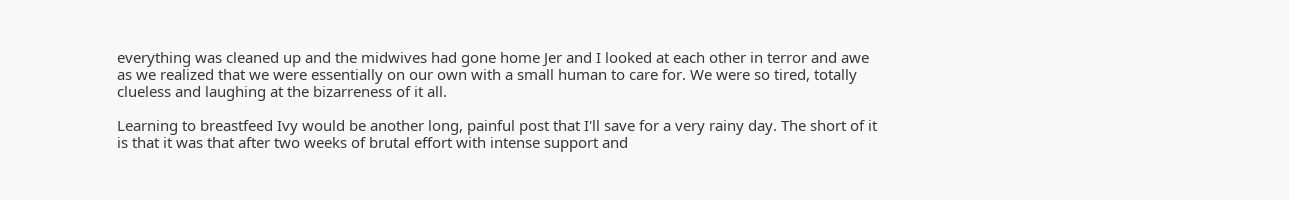everything was cleaned up and the midwives had gone home Jer and I looked at each other in terror and awe as we realized that we were essentially on our own with a small human to care for. We were so tired, totally clueless and laughing at the bizarreness of it all.

Learning to breastfeed Ivy would be another long, painful post that I'll save for a very rainy day. The short of it is that it was that after two weeks of brutal effort with intense support and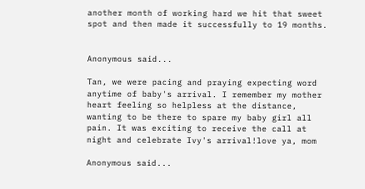another month of working hard we hit that sweet spot and then made it successfully to 19 months.


Anonymous said...

Tan, we were pacing and praying expecting word anytime of baby's arrival. I remember my mother heart feeling so helpless at the distance, wanting to be there to spare my baby girl all pain. It was exciting to receive the call at night and celebrate Ivy's arrival!love ya, mom

Anonymous said...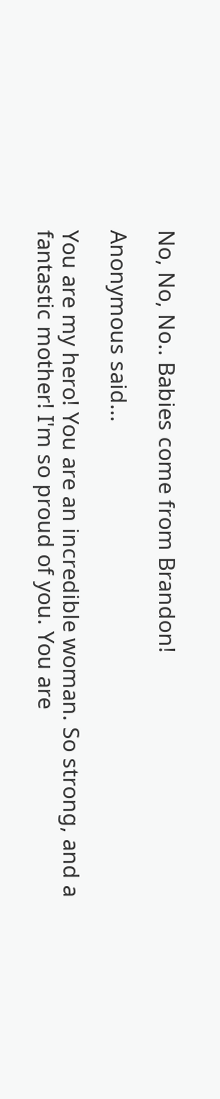No, No, No.. Babies come from Brandon!

Anonymous said...

You are my hero! You are an incredible woman. So strong, and a fantastic mother! I'm so proud of you. You are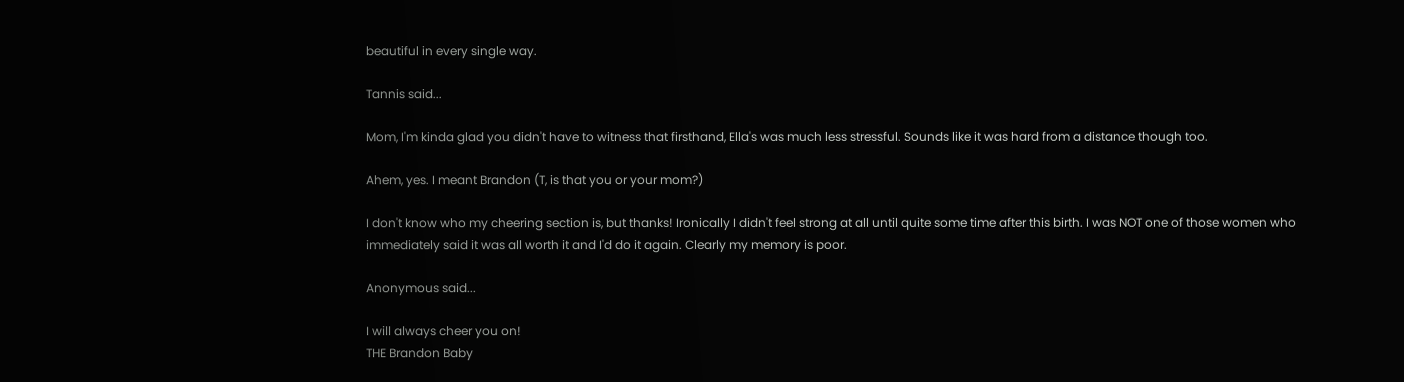beautiful in every single way.

Tannis said...

Mom, I'm kinda glad you didn't have to witness that firsthand, Ella's was much less stressful. Sounds like it was hard from a distance though too.

Ahem, yes. I meant Brandon (T, is that you or your mom?)

I don't know who my cheering section is, but thanks! Ironically I didn't feel strong at all until quite some time after this birth. I was NOT one of those women who immediately said it was all worth it and I'd do it again. Clearly my memory is poor.

Anonymous said...

I will always cheer you on!
THE Brandon Baby